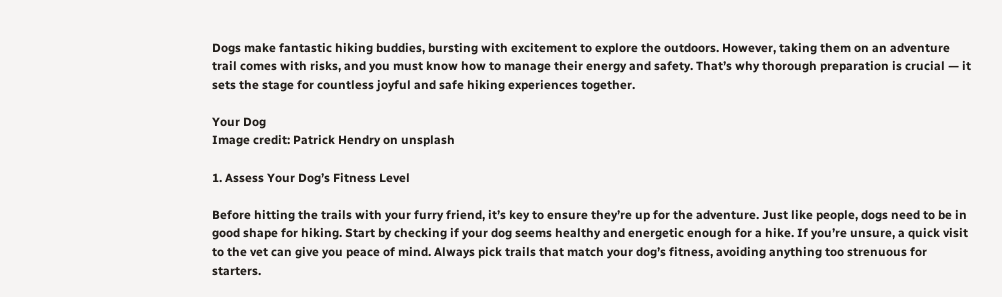Dogs make fantastic hiking buddies, bursting with excitement to explore the outdoors. However, taking them on an adventure trail comes with risks, and you must know how to manage their energy and safety. That’s why thorough preparation is crucial — it sets the stage for countless joyful and safe hiking experiences together.

Your Dog
Image credit: Patrick Hendry on unsplash

1. Assess Your Dog’s Fitness Level

Before hitting the trails with your furry friend, it’s key to ensure they’re up for the adventure. Just like people, dogs need to be in good shape for hiking. Start by checking if your dog seems healthy and energetic enough for a hike. If you’re unsure, a quick visit to the vet can give you peace of mind. Always pick trails that match your dog’s fitness, avoiding anything too strenuous for starters.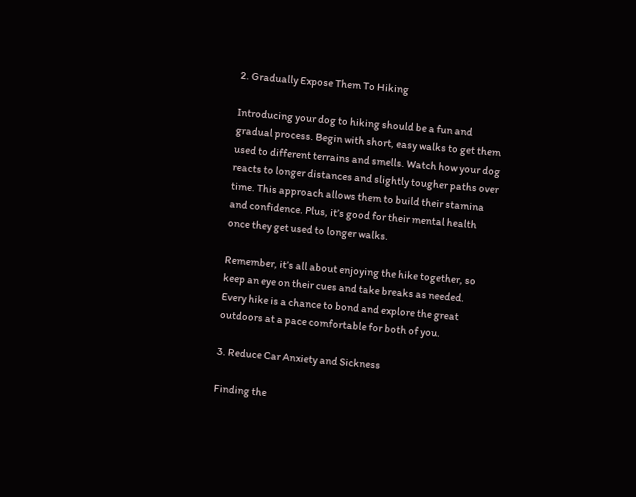2. Gradually Expose Them To Hiking

Introducing your dog to hiking should be a fun and gradual process. Begin with short, easy walks to get them used to different terrains and smells. Watch how your dog reacts to longer distances and slightly tougher paths over time. This approach allows them to build their stamina and confidence. Plus, it’s good for their mental health once they get used to longer walks.

Remember, it’s all about enjoying the hike together, so keep an eye on their cues and take breaks as needed. Every hike is a chance to bond and explore the great outdoors at a pace comfortable for both of you.

3. Reduce Car Anxiety and Sickness

Finding the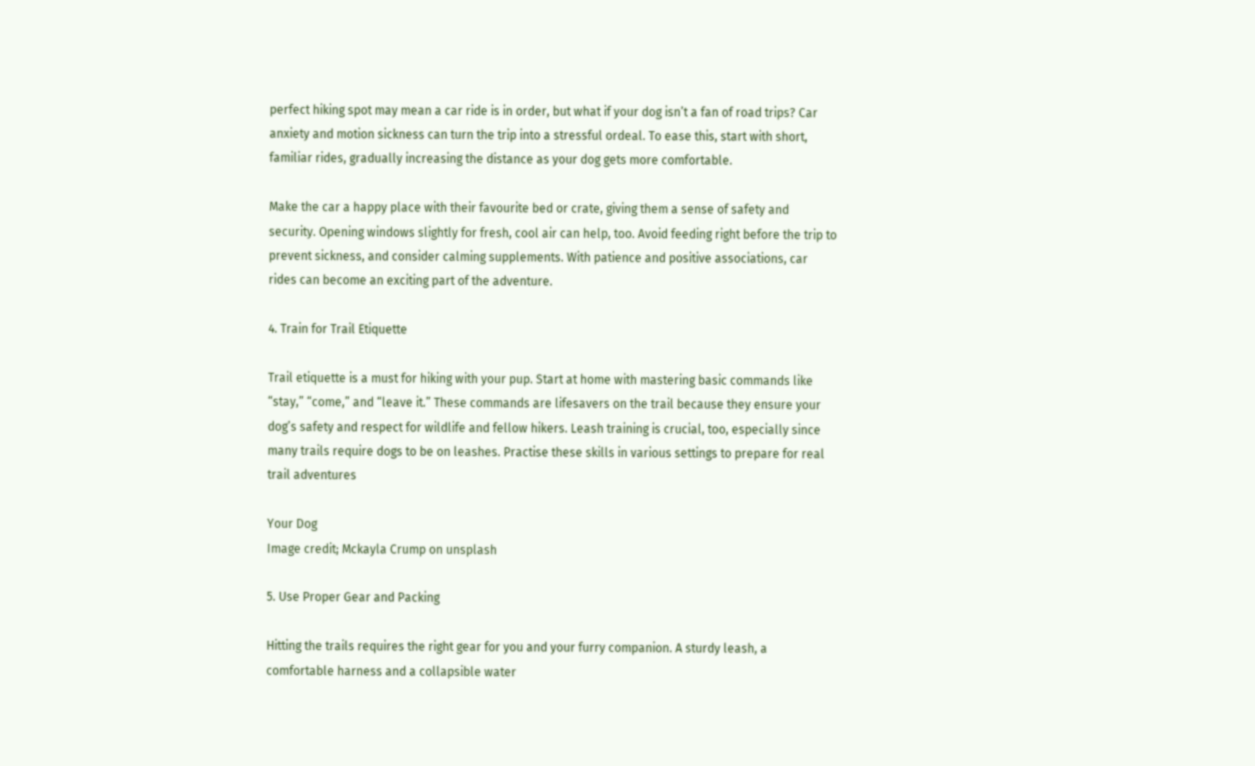perfect hiking spot may mean a car ride is in order, but what if your dog isn’t a fan of road trips? Car anxiety and motion sickness can turn the trip into a stressful ordeal. To ease this, start with short, familiar rides, gradually increasing the distance as your dog gets more comfortable.

Make the car a happy place with their favourite bed or crate, giving them a sense of safety and security. Opening windows slightly for fresh, cool air can help, too. Avoid feeding right before the trip to prevent sickness, and consider calming supplements. With patience and positive associations, car rides can become an exciting part of the adventure.

4. Train for Trail Etiquette

Trail etiquette is a must for hiking with your pup. Start at home with mastering basic commands like “stay,” “come,” and “leave it.” These commands are lifesavers on the trail because they ensure your dog’s safety and respect for wildlife and fellow hikers. Leash training is crucial, too, especially since many trails require dogs to be on leashes. Practise these skills in various settings to prepare for real trail adventures

Your Dog
Image credit; Mckayla Crump on unsplash

5. Use Proper Gear and Packing

Hitting the trails requires the right gear for you and your furry companion. A sturdy leash, a comfortable harness and a collapsible water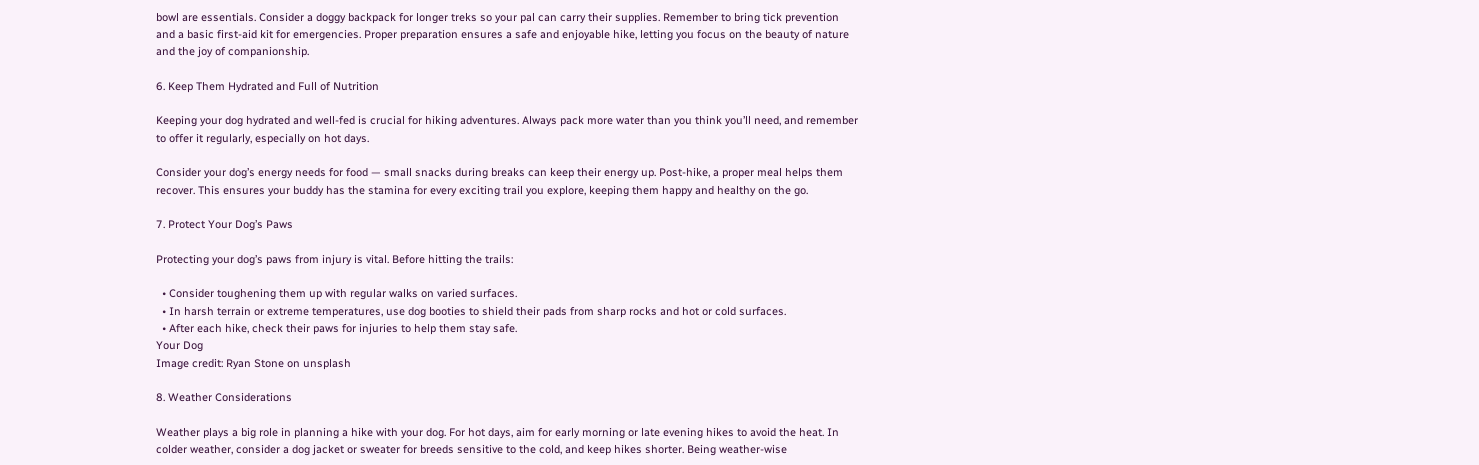bowl are essentials. Consider a doggy backpack for longer treks so your pal can carry their supplies. Remember to bring tick prevention and a basic first-aid kit for emergencies. Proper preparation ensures a safe and enjoyable hike, letting you focus on the beauty of nature and the joy of companionship.

6. Keep Them Hydrated and Full of Nutrition

Keeping your dog hydrated and well-fed is crucial for hiking adventures. Always pack more water than you think you’ll need, and remember to offer it regularly, especially on hot days.

Consider your dog’s energy needs for food — small snacks during breaks can keep their energy up. Post-hike, a proper meal helps them recover. This ensures your buddy has the stamina for every exciting trail you explore, keeping them happy and healthy on the go.

7. Protect Your Dog’s Paws

Protecting your dog’s paws from injury is vital. Before hitting the trails:

  • Consider toughening them up with regular walks on varied surfaces.
  • In harsh terrain or extreme temperatures, use dog booties to shield their pads from sharp rocks and hot or cold surfaces.
  • After each hike, check their paws for injuries to help them stay safe.
Your Dog
Image credit: Ryan Stone on unsplash

8. Weather Considerations

Weather plays a big role in planning a hike with your dog. For hot days, aim for early morning or late evening hikes to avoid the heat. In colder weather, consider a dog jacket or sweater for breeds sensitive to the cold, and keep hikes shorter. Being weather-wise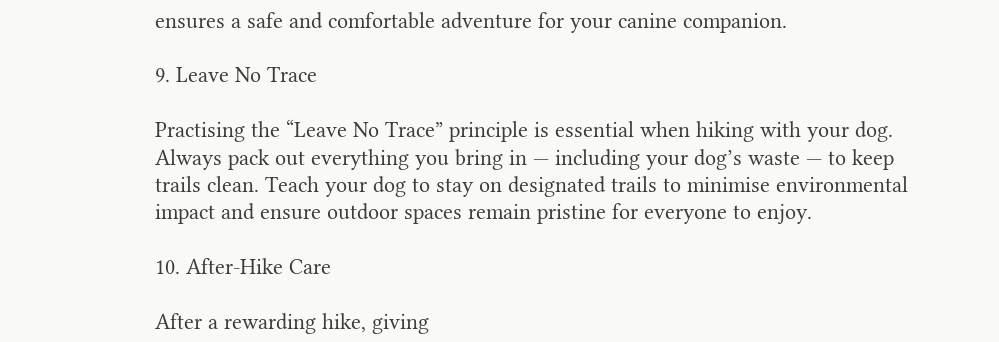ensures a safe and comfortable adventure for your canine companion.

9. Leave No Trace

Practising the “Leave No Trace” principle is essential when hiking with your dog. Always pack out everything you bring in — including your dog’s waste — to keep trails clean. Teach your dog to stay on designated trails to minimise environmental impact and ensure outdoor spaces remain pristine for everyone to enjoy.

10. After-Hike Care

After a rewarding hike, giving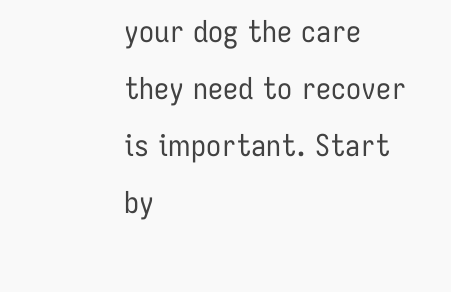your dog the care they need to recover is important. Start by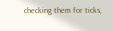checking them for ticks,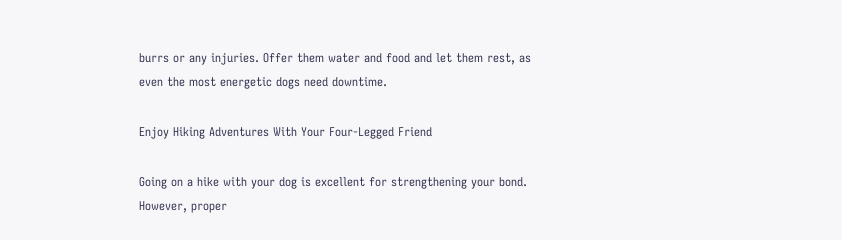burrs or any injuries. Offer them water and food and let them rest, as even the most energetic dogs need downtime.

Enjoy Hiking Adventures With Your Four-Legged Friend

Going on a hike with your dog is excellent for strengthening your bond. However, proper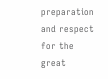preparation and respect for the great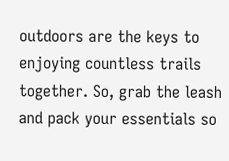outdoors are the keys to enjoying countless trails together. So, grab the leash and pack your essentials so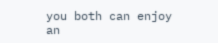you both can enjoy an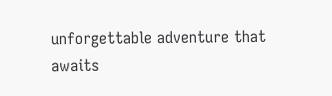unforgettable adventure that awaits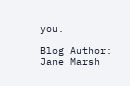you.

Blog Author: Jane Marsh